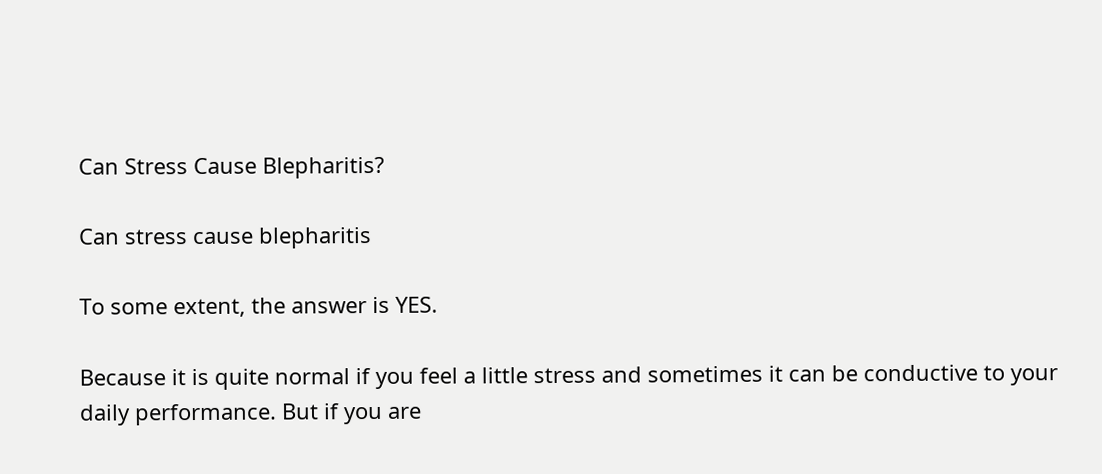Can Stress Cause Blepharitis?

Can stress cause blepharitis

To some extent, the answer is YES.

Because it is quite normal if you feel a little stress and sometimes it can be conductive to your daily performance. But if you are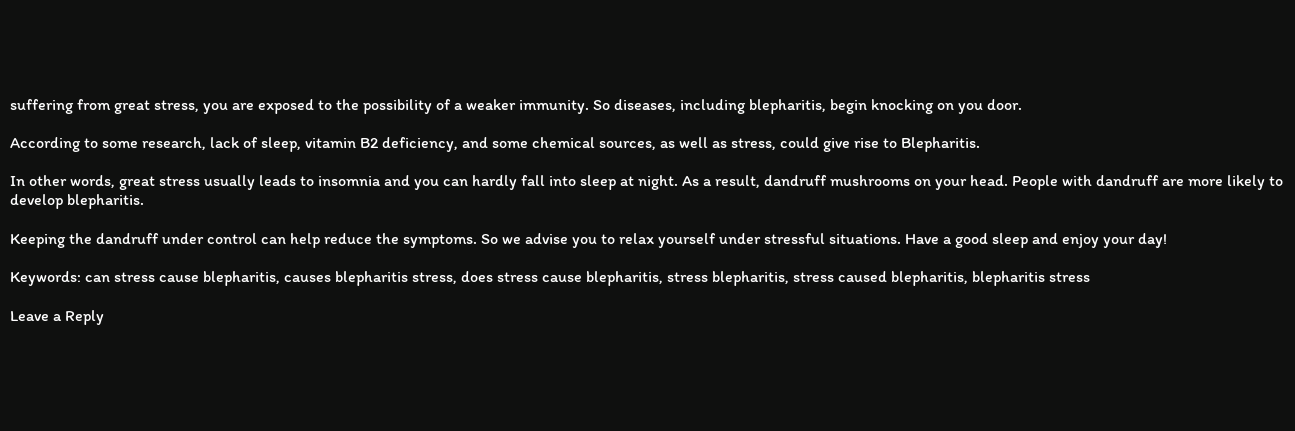suffering from great stress, you are exposed to the possibility of a weaker immunity. So diseases, including blepharitis, begin knocking on you door.

According to some research, lack of sleep, vitamin B2 deficiency, and some chemical sources, as well as stress, could give rise to Blepharitis.

In other words, great stress usually leads to insomnia and you can hardly fall into sleep at night. As a result, dandruff mushrooms on your head. People with dandruff are more likely to develop blepharitis.

Keeping the dandruff under control can help reduce the symptoms. So we advise you to relax yourself under stressful situations. Have a good sleep and enjoy your day!

Keywords: can stress cause blepharitis, causes blepharitis stress, does stress cause blepharitis, stress blepharitis, stress caused blepharitis, blepharitis stress

Leave a Reply